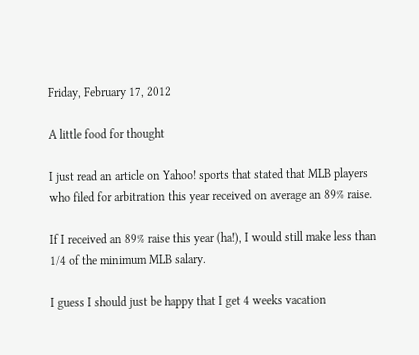Friday, February 17, 2012

A little food for thought

I just read an article on Yahoo! sports that stated that MLB players who filed for arbitration this year received on average an 89% raise.

If I received an 89% raise this year (ha!), I would still make less than 1/4 of the minimum MLB salary.

I guess I should just be happy that I get 4 weeks vacation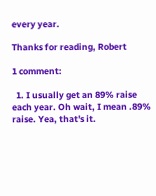every year.

Thanks for reading, Robert

1 comment:

  1. I usually get an 89% raise each year. Oh wait, I mean .89% raise. Yea, that's it.